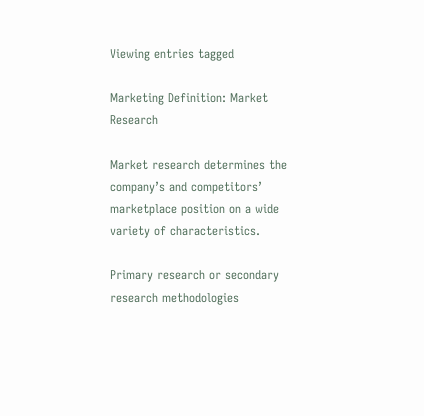Viewing entries tagged

Marketing Definition: Market Research

Market research determines the company’s and competitors’ marketplace position on a wide variety of characteristics.

Primary research or secondary research methodologies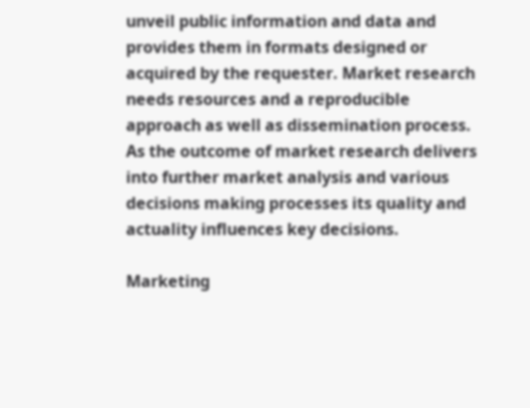unveil public information and data and provides them in formats designed or acquired by the requester. Market research needs resources and a reproducible approach as well as dissemination process. As the outcome of market research delivers into further market analysis and various decisions making processes its quality and actuality influences key decisions.

Marketing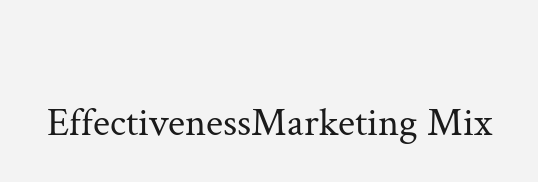EffectivenessMarketing Mix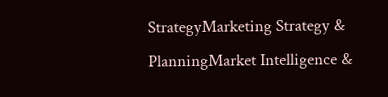StrategyMarketing Strategy & PlanningMarket Intelligence &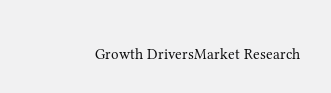Growth DriversMarket Research